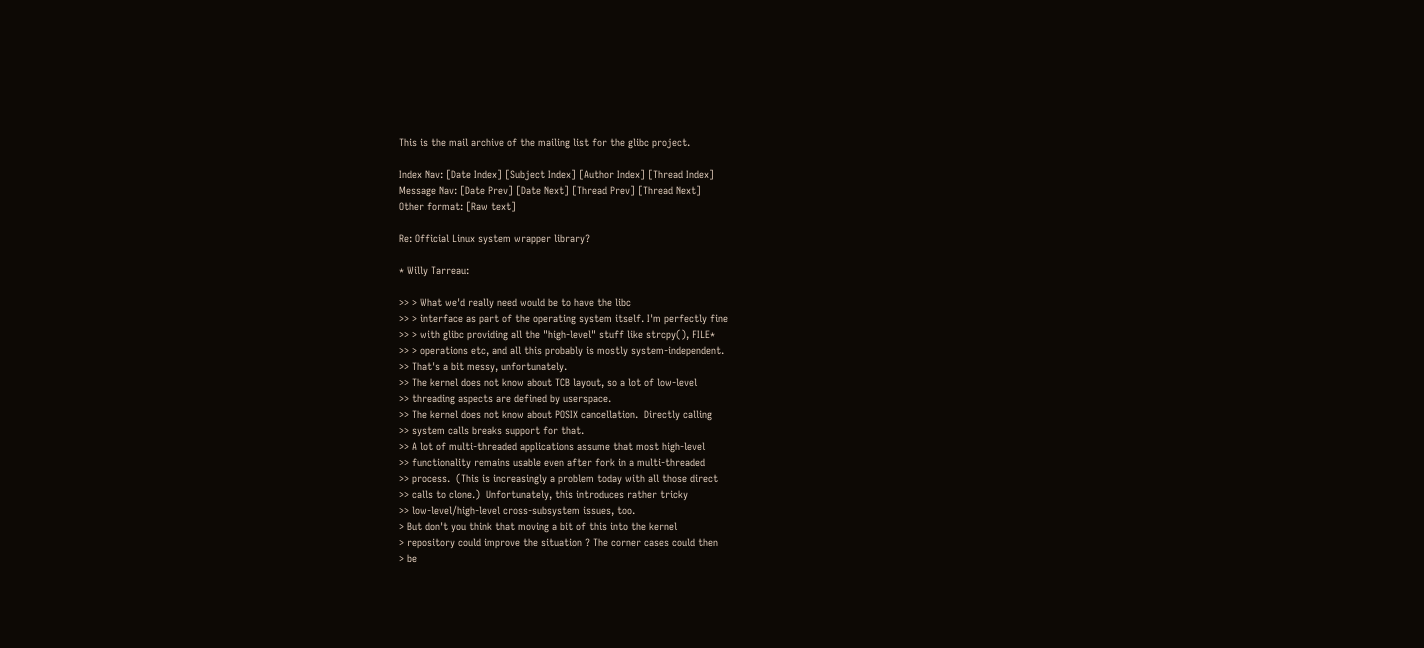This is the mail archive of the mailing list for the glibc project.

Index Nav: [Date Index] [Subject Index] [Author Index] [Thread Index]
Message Nav: [Date Prev] [Date Next] [Thread Prev] [Thread Next]
Other format: [Raw text]

Re: Official Linux system wrapper library?

* Willy Tarreau:

>> > What we'd really need would be to have the libc
>> > interface as part of the operating system itself. I'm perfectly fine
>> > with glibc providing all the "high-level" stuff like strcpy(), FILE*
>> > operations etc, and all this probably is mostly system-independent.
>> That's a bit messy, unfortunately.
>> The kernel does not know about TCB layout, so a lot of low-level
>> threading aspects are defined by userspace.
>> The kernel does not know about POSIX cancellation.  Directly calling
>> system calls breaks support for that.
>> A lot of multi-threaded applications assume that most high-level
>> functionality remains usable even after fork in a multi-threaded
>> process.  (This is increasingly a problem today with all those direct
>> calls to clone.)  Unfortunately, this introduces rather tricky
>> low-level/high-level cross-subsystem issues, too.
> But don't you think that moving a bit of this into the kernel
> repository could improve the situation ? The corner cases could then
> be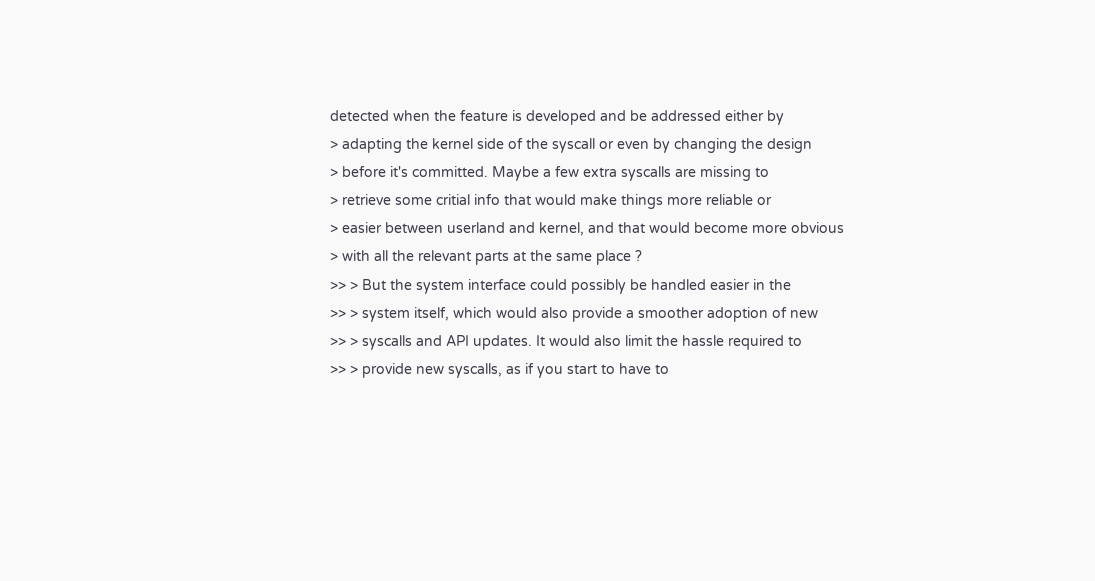detected when the feature is developed and be addressed either by
> adapting the kernel side of the syscall or even by changing the design
> before it's committed. Maybe a few extra syscalls are missing to
> retrieve some critial info that would make things more reliable or
> easier between userland and kernel, and that would become more obvious
> with all the relevant parts at the same place ?
>> > But the system interface could possibly be handled easier in the
>> > system itself, which would also provide a smoother adoption of new
>> > syscalls and API updates. It would also limit the hassle required to
>> > provide new syscalls, as if you start to have to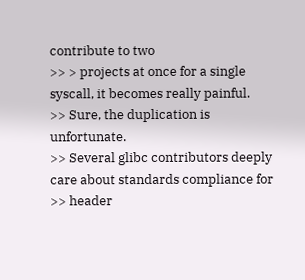contribute to two
>> > projects at once for a single syscall, it becomes really painful.
>> Sure, the duplication is unfortunate.
>> Several glibc contributors deeply care about standards compliance for
>> header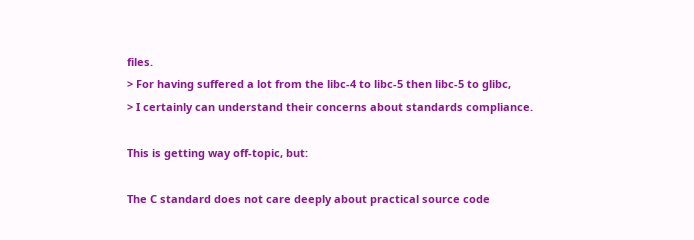files.
> For having suffered a lot from the libc-4 to libc-5 then libc-5 to glibc,
> I certainly can understand their concerns about standards compliance.

This is getting way off-topic, but:

The C standard does not care deeply about practical source code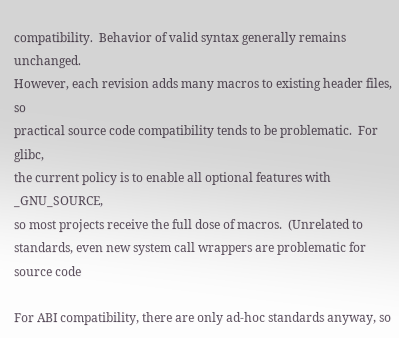compatibility.  Behavior of valid syntax generally remains unchanged.
However, each revision adds many macros to existing header files, so
practical source code compatibility tends to be problematic.  For glibc,
the current policy is to enable all optional features with _GNU_SOURCE,
so most projects receive the full dose of macros.  (Unrelated to
standards, even new system call wrappers are problematic for source code

For ABI compatibility, there are only ad-hoc standards anyway, so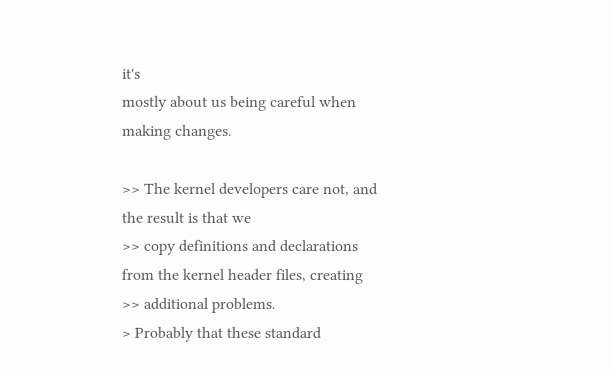it's
mostly about us being careful when making changes.

>> The kernel developers care not, and the result is that we
>> copy definitions and declarations from the kernel header files, creating
>> additional problems.
> Probably that these standard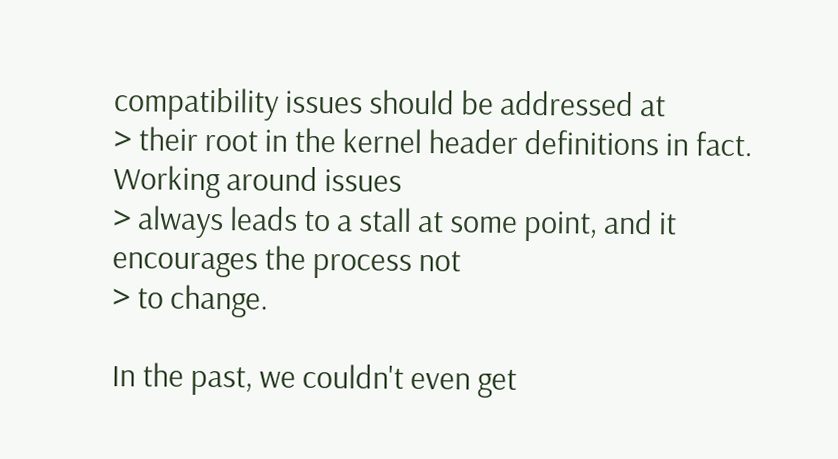compatibility issues should be addressed at
> their root in the kernel header definitions in fact. Working around issues
> always leads to a stall at some point, and it encourages the process not
> to change.

In the past, we couldn't even get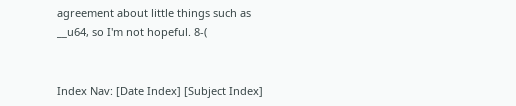agreement about little things such as
__u64, so I'm not hopeful. 8-(


Index Nav: [Date Index] [Subject Index]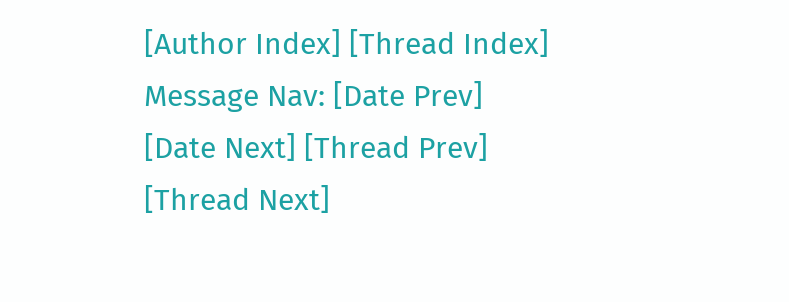[Author Index] [Thread Index]
Message Nav: [Date Prev] [Date Next] [Thread Prev] [Thread Next]